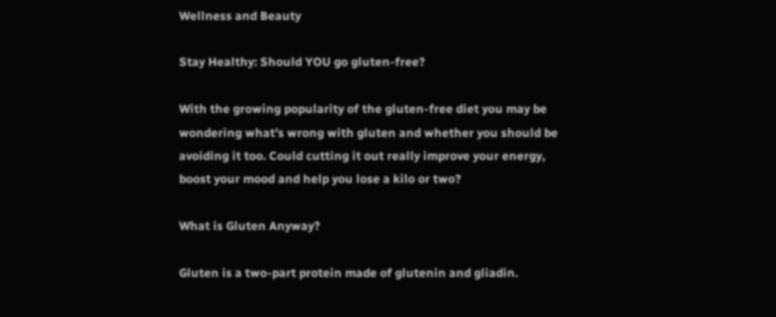Wellness and Beauty

Stay Healthy: Should YOU go gluten-free?

With the growing popularity of the gluten-free diet you may be wondering what’s wrong with gluten and whether you should be avoiding it too. Could cutting it out really improve your energy, boost your mood and help you lose a kilo or two?

What is Gluten Anyway?

Gluten is a two-part protein made of glutenin and gliadin.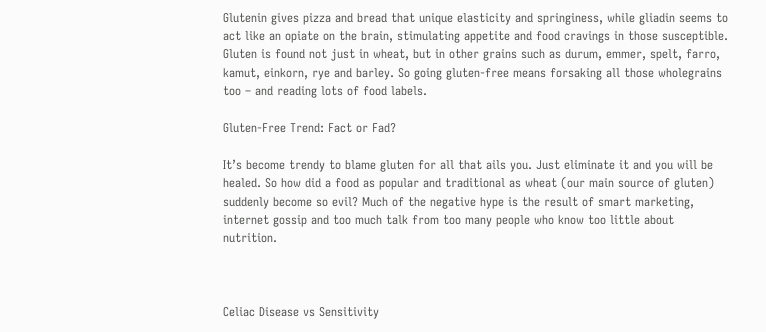Glutenin gives pizza and bread that unique elasticity and springiness, while gliadin seems to act like an opiate on the brain, stimulating appetite and food cravings in those susceptible. Gluten is found not just in wheat, but in other grains such as durum, emmer, spelt, farro, kamut, einkorn, rye and barley. So going gluten-free means forsaking all those wholegrains too – and reading lots of food labels.

Gluten-Free Trend: Fact or Fad?

It’s become trendy to blame gluten for all that ails you. Just eliminate it and you will be healed. So how did a food as popular and traditional as wheat (our main source of gluten) suddenly become so evil? Much of the negative hype is the result of smart marketing, internet gossip and too much talk from too many people who know too little about nutrition.



Celiac Disease vs Sensitivity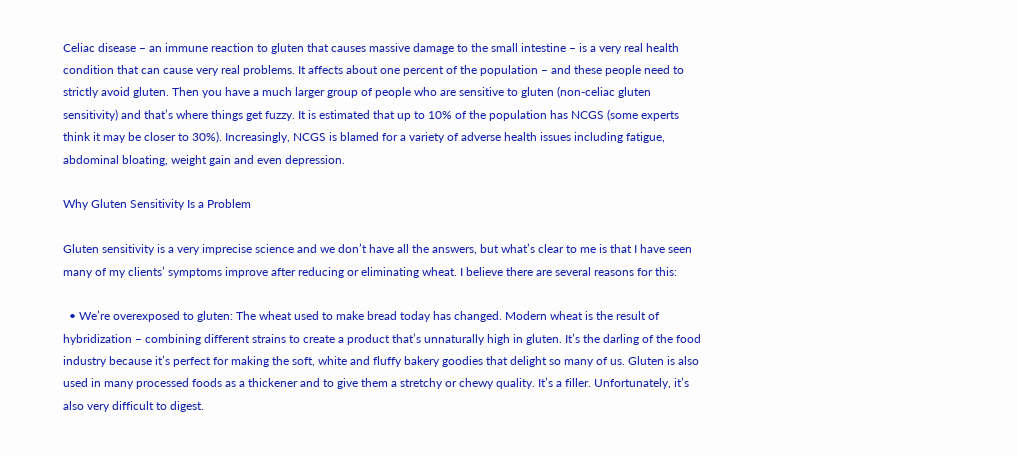Celiac disease – an immune reaction to gluten that causes massive damage to the small intestine – is a very real health condition that can cause very real problems. It affects about one percent of the population – and these people need to strictly avoid gluten. Then you have a much larger group of people who are sensitive to gluten (non-celiac gluten sensitivity) and that’s where things get fuzzy. It is estimated that up to 10% of the population has NCGS (some experts think it may be closer to 30%). Increasingly, NCGS is blamed for a variety of adverse health issues including fatigue, abdominal bloating, weight gain and even depression.

Why Gluten Sensitivity Is a Problem

Gluten sensitivity is a very imprecise science and we don’t have all the answers, but what’s clear to me is that I have seen many of my clients’ symptoms improve after reducing or eliminating wheat. I believe there are several reasons for this:

  • We’re overexposed to gluten: The wheat used to make bread today has changed. Modern wheat is the result of hybridization – combining different strains to create a product that’s unnaturally high in gluten. It’s the darling of the food industry because it’s perfect for making the soft, white and fluffy bakery goodies that delight so many of us. Gluten is also used in many processed foods as a thickener and to give them a stretchy or chewy quality. It’s a filler. Unfortunately, it’s also very difficult to digest.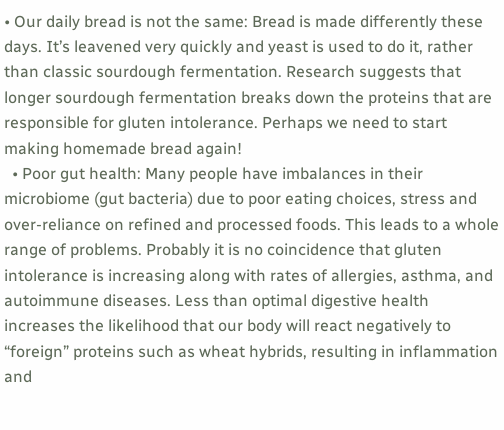• Our daily bread is not the same: Bread is made differently these days. It’s leavened very quickly and yeast is used to do it, rather than classic sourdough fermentation. Research suggests that longer sourdough fermentation breaks down the proteins that are responsible for gluten intolerance. Perhaps we need to start making homemade bread again!
  • Poor gut health: Many people have imbalances in their microbiome (gut bacteria) due to poor eating choices, stress and over-reliance on refined and processed foods. This leads to a whole range of problems. Probably it is no coincidence that gluten intolerance is increasing along with rates of allergies, asthma, and autoimmune diseases. Less than optimal digestive health increases the likelihood that our body will react negatively to “foreign” proteins such as wheat hybrids, resulting in inflammation and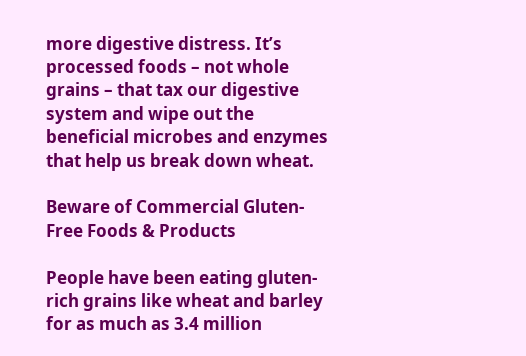more digestive distress. It’s processed foods – not whole grains – that tax our digestive system and wipe out the beneficial microbes and enzymes that help us break down wheat.

Beware of Commercial Gluten-Free Foods & Products

People have been eating gluten-rich grains like wheat and barley for as much as 3.4 million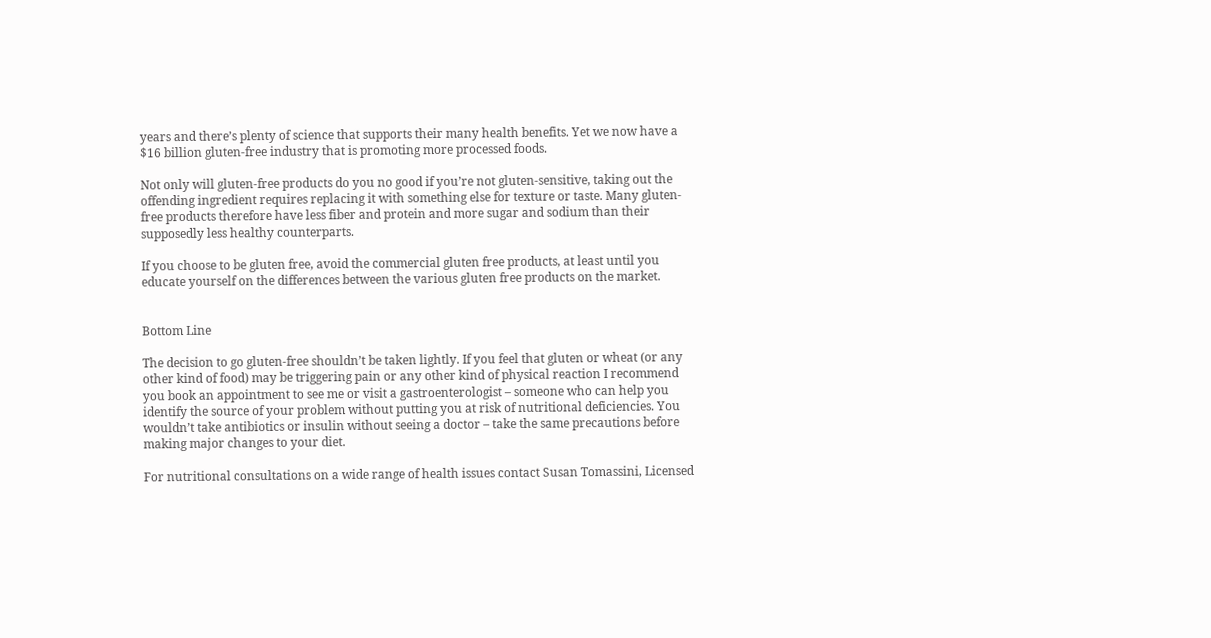years and there’s plenty of science that supports their many health benefits. Yet we now have a $16 billion gluten-free industry that is promoting more processed foods.

Not only will gluten-free products do you no good if you’re not gluten-sensitive, taking out the offending ingredient requires replacing it with something else for texture or taste. Many gluten-free products therefore have less fiber and protein and more sugar and sodium than their supposedly less healthy counterparts.

If you choose to be gluten free, avoid the commercial gluten free products, at least until you educate yourself on the differences between the various gluten free products on the market.


Bottom Line

The decision to go gluten-free shouldn’t be taken lightly. If you feel that gluten or wheat (or any other kind of food) may be triggering pain or any other kind of physical reaction I recommend you book an appointment to see me or visit a gastroenterologist – someone who can help you identify the source of your problem without putting you at risk of nutritional deficiencies. You wouldn’t take antibiotics or insulin without seeing a doctor – take the same precautions before making major changes to your diet.

For nutritional consultations on a wide range of health issues contact Susan Tomassini, Licensed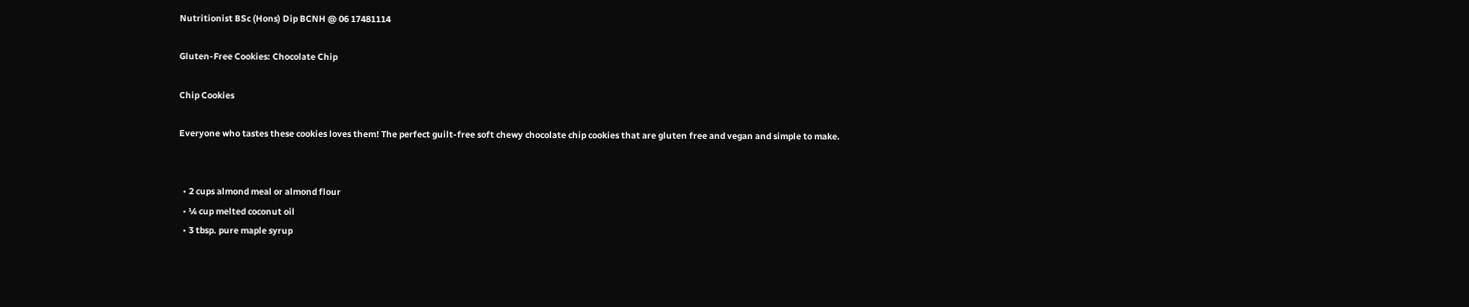Nutritionist BSc (Hons) Dip BCNH @ 06 17481114

Gluten-Free Cookies: Chocolate Chip

Chip Cookies

Everyone who tastes these cookies loves them! The perfect guilt-free soft chewy chocolate chip cookies that are gluten free and vegan and simple to make.


  • 2 cups almond meal or almond flour
  • ¼ cup melted coconut oil
  • 3 tbsp. pure maple syrup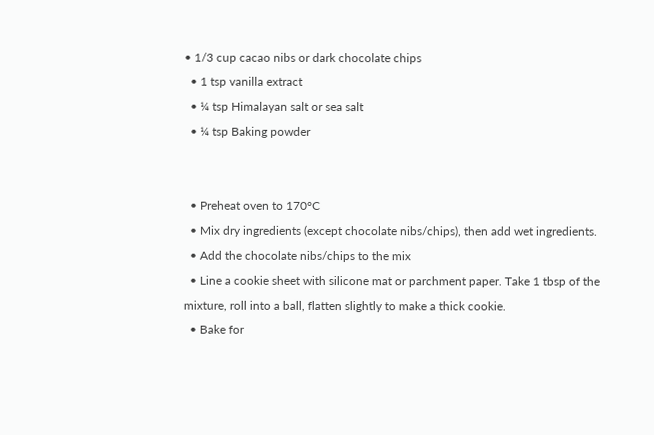• 1/3 cup cacao nibs or dark chocolate chips
  • 1 tsp vanilla extract
  • ¼ tsp Himalayan salt or sea salt
  • ¼ tsp Baking powder


  • Preheat oven to 170°C
  • Mix dry ingredients (except chocolate nibs/chips), then add wet ingredients.
  • Add the chocolate nibs/chips to the mix
  • Line a cookie sheet with silicone mat or parchment paper. Take 1 tbsp of the mixture, roll into a ball, flatten slightly to make a thick cookie.
  • Bake for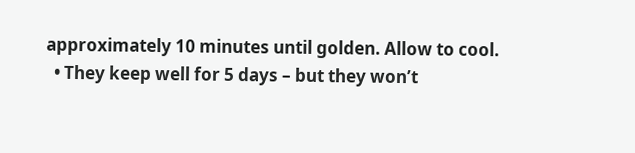approximately 10 minutes until golden. Allow to cool.
  • They keep well for 5 days – but they won’t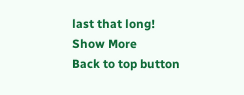last that long!
Show More
Back to top button